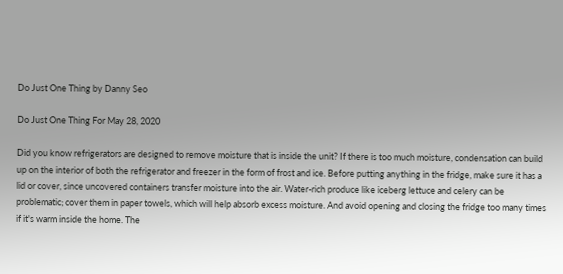Do Just One Thing by Danny Seo

Do Just One Thing For May 28, 2020

Did you know refrigerators are designed to remove moisture that is inside the unit? If there is too much moisture, condensation can build up on the interior of both the refrigerator and freezer in the form of frost and ice. Before putting anything in the fridge, make sure it has a lid or cover, since uncovered containers transfer moisture into the air. Water-rich produce like iceberg lettuce and celery can be problematic; cover them in paper towels, which will help absorb excess moisture. And avoid opening and closing the fridge too many times if it's warm inside the home. The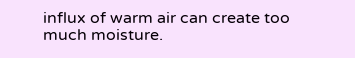influx of warm air can create too much moisture.